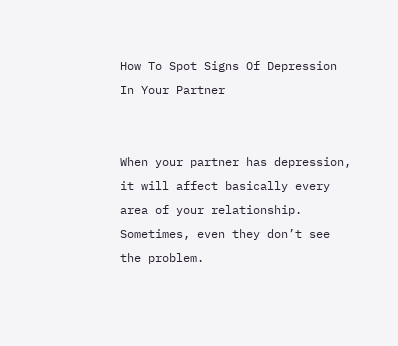How To Spot Signs Of Depression In Your Partner


When your partner has depression, it will affect basically every area of your relationship. Sometimes, even they don’t see the problem.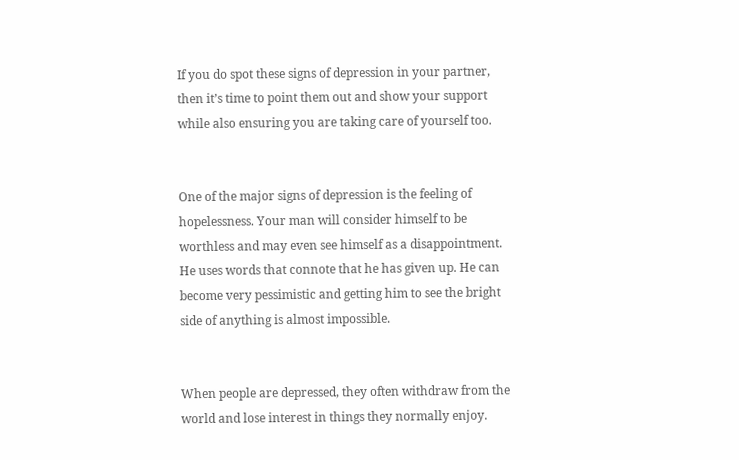If you do spot these signs of depression in your partner, then it’s time to point them out and show your support while also ensuring you are taking care of yourself too.


One of the major signs of depression is the feeling of hopelessness. Your man will consider himself to be worthless and may even see himself as a disappointment. He uses words that connote that he has given up. He can become very pessimistic and getting him to see the bright side of anything is almost impossible.


When people are depressed, they often withdraw from the world and lose interest in things they normally enjoy.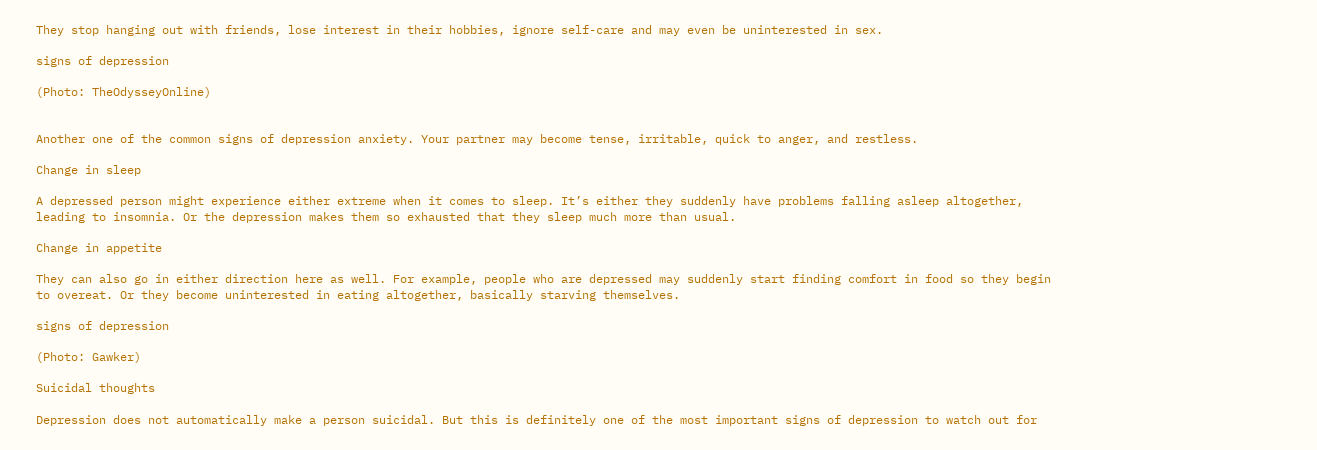They stop hanging out with friends, lose interest in their hobbies, ignore self-care and may even be uninterested in sex.

signs of depression

(Photo: TheOdysseyOnline)


Another one of the common signs of depression anxiety. Your partner may become tense, irritable, quick to anger, and restless.

Change in sleep

A depressed person might experience either extreme when it comes to sleep. It’s either they suddenly have problems falling asleep altogether, leading to insomnia. Or the depression makes them so exhausted that they sleep much more than usual.

Change in appetite

They can also go in either direction here as well. For example, people who are depressed may suddenly start finding comfort in food so they begin to overeat. Or they become uninterested in eating altogether, basically starving themselves.

signs of depression

(Photo: Gawker)

Suicidal thoughts

Depression does not automatically make a person suicidal. But this is definitely one of the most important signs of depression to watch out for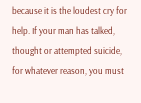because it is the loudest cry for help. If your man has talked, thought or attempted suicide, for whatever reason, you must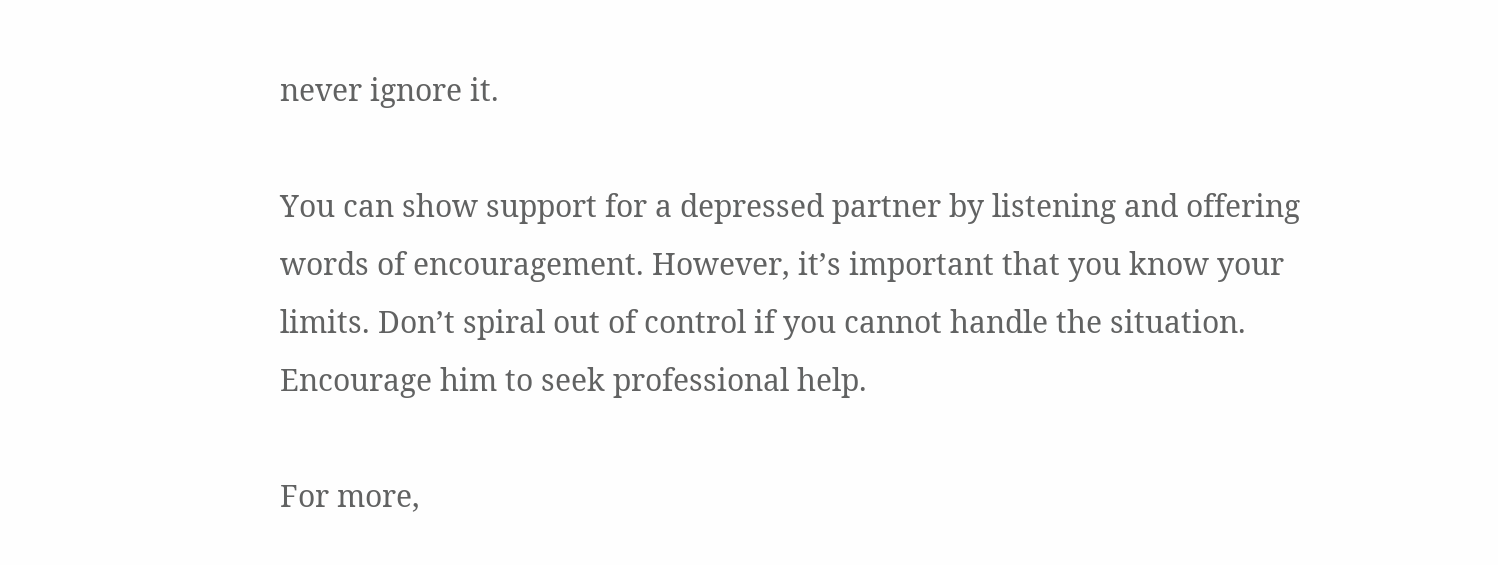never ignore it.

You can show support for a depressed partner by listening and offering words of encouragement. However, it’s important that you know your limits. Don’t spiral out of control if you cannot handle the situation. Encourage him to seek professional help.

For more,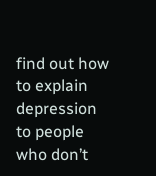find out how to explain depression to people who don’t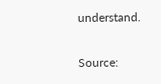understand.

Source: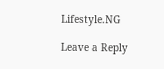Lifestyle.NG

Leave a Reply